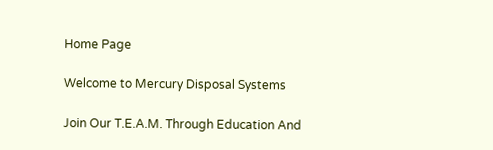Home Page

Welcome to Mercury Disposal Systems

Join Our T.E.A.M. Through Education And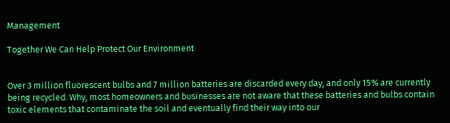Management

Together We Can Help Protect Our Environment


Over 3 million fluorescent bulbs and 7 million batteries are discarded every day, and only 15% are currently being recycled. Why, most homeowners and businesses are not aware that these batteries and bulbs contain toxic elements that contaminate the soil and eventually find their way into our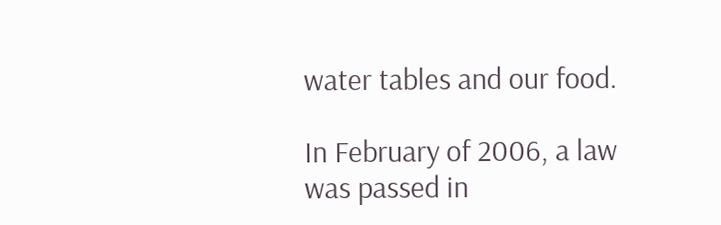water tables and our food.

In February of 2006, a law was passed in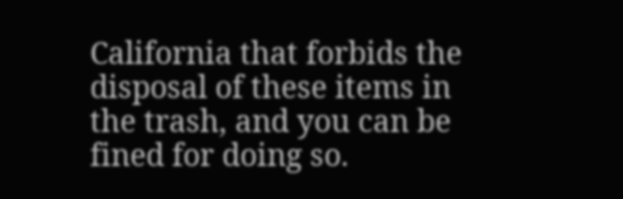California that forbids the disposal of these items in the trash, and you can be fined for doing so.